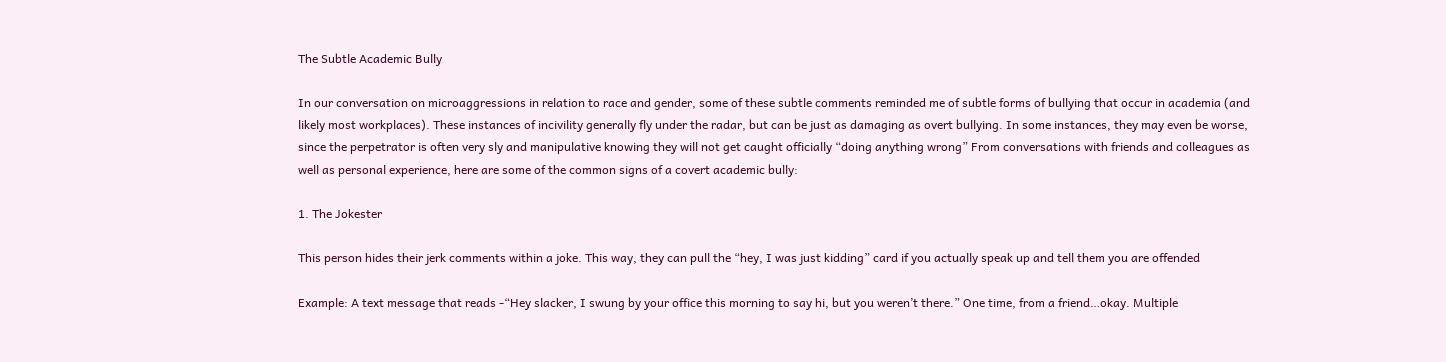The Subtle Academic Bully

In our conversation on microaggressions in relation to race and gender, some of these subtle comments reminded me of subtle forms of bullying that occur in academia (and likely most workplaces). These instances of incivility generally fly under the radar, but can be just as damaging as overt bullying. In some instances, they may even be worse, since the perpetrator is often very sly and manipulative knowing they will not get caught officially “doing anything wrong” From conversations with friends and colleagues as well as personal experience, here are some of the common signs of a covert academic bully:

1. The Jokester

This person hides their jerk comments within a joke. This way, they can pull the “hey, I was just kidding” card if you actually speak up and tell them you are offended

Example: A text message that reads -“Hey slacker, I swung by your office this morning to say hi, but you weren’t there.” One time, from a friend…okay. Multiple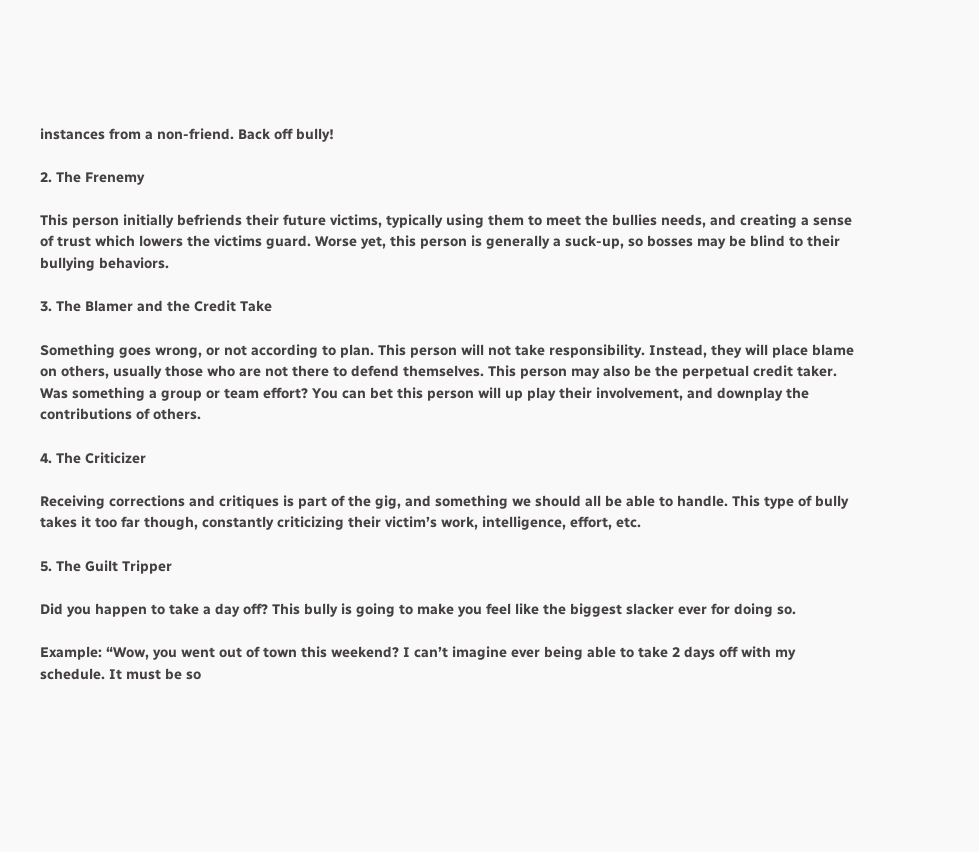instances from a non-friend. Back off bully!

2. The Frenemy

This person initially befriends their future victims, typically using them to meet the bullies needs, and creating a sense of trust which lowers the victims guard. Worse yet, this person is generally a suck-up, so bosses may be blind to their bullying behaviors.

3. The Blamer and the Credit Take

Something goes wrong, or not according to plan. This person will not take responsibility. Instead, they will place blame on others, usually those who are not there to defend themselves. This person may also be the perpetual credit taker. Was something a group or team effort? You can bet this person will up play their involvement, and downplay the contributions of others.

4. The Criticizer

Receiving corrections and critiques is part of the gig, and something we should all be able to handle. This type of bully takes it too far though, constantly criticizing their victim’s work, intelligence, effort, etc.

5. The Guilt Tripper

Did you happen to take a day off? This bully is going to make you feel like the biggest slacker ever for doing so.

Example: “Wow, you went out of town this weekend? I can’t imagine ever being able to take 2 days off with my schedule. It must be so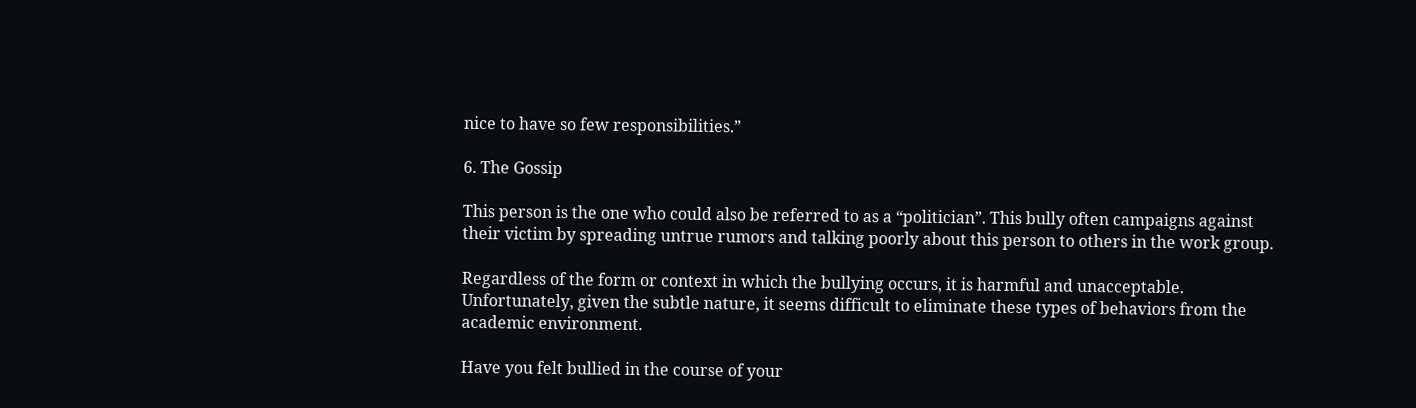nice to have so few responsibilities.”

6. The Gossip

This person is the one who could also be referred to as a “politician”. This bully often campaigns against their victim by spreading untrue rumors and talking poorly about this person to others in the work group.

Regardless of the form or context in which the bullying occurs, it is harmful and unacceptable. Unfortunately, given the subtle nature, it seems difficult to eliminate these types of behaviors from the academic environment.

Have you felt bullied in the course of your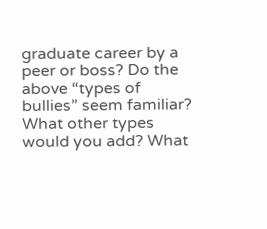graduate career by a peer or boss? Do the above “types of bullies” seem familiar? What other types would you add? What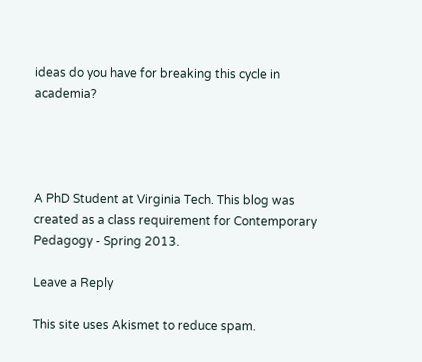ideas do you have for breaking this cycle in academia?




A PhD Student at Virginia Tech. This blog was created as a class requirement for Contemporary Pedagogy - Spring 2013.

Leave a Reply

This site uses Akismet to reduce spam.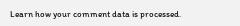Learn how your comment data is processed.